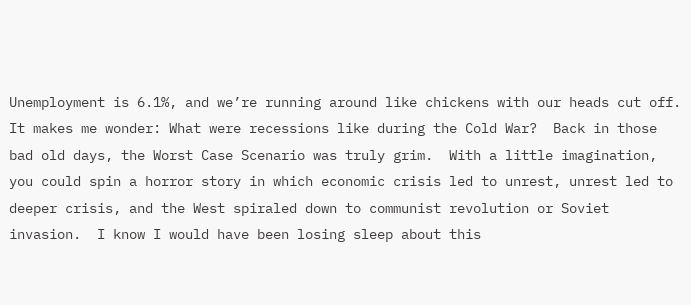Unemployment is 6.1%, and we’re running around like chickens with our heads cut off.  It makes me wonder: What were recessions like during the Cold War?  Back in those bad old days, the Worst Case Scenario was truly grim.  With a little imagination, you could spin a horror story in which economic crisis led to unrest, unrest led to deeper crisis, and the West spiraled down to communist revolution or Soviet invasion.  I know I would have been losing sleep about this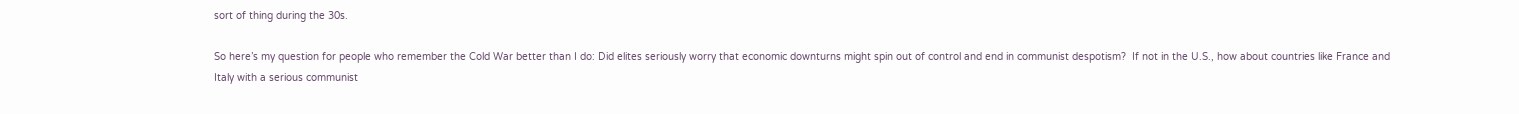sort of thing during the 30s.

So here’s my question for people who remember the Cold War better than I do: Did elites seriously worry that economic downturns might spin out of control and end in communist despotism?  If not in the U.S., how about countries like France and Italy with a serious communist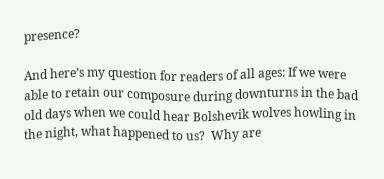presence?

And here’s my question for readers of all ages: If we were able to retain our composure during downturns in the bad old days when we could hear Bolshevik wolves howling in the night, what happened to us?  Why are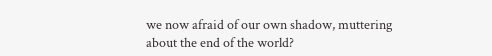we now afraid of our own shadow, muttering about the end of the world?